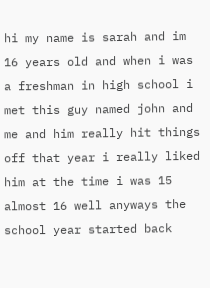hi my name is sarah and im 16 years old and when i was a freshman in high school i met this guy named john and me and him really hit things off that year i really liked him at the time i was 15 almost 16 well anyways the school year started back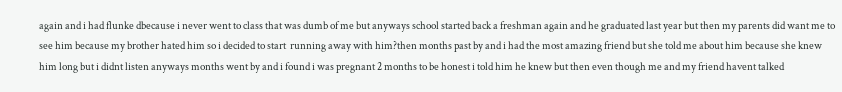again and i had flunke dbecause i never went to class that was dumb of me but anyways school started back a freshman again and he graduated last year but then my parents did want me to see him because my brother hated him so i decided to start  running away with him?then months past by and i had the most amazing friend but she told me about him because she knew him long but i didnt listen anyways months went by and i found i was pregnant 2 months to be honest i told him he knew but then even though me and my friend havent talked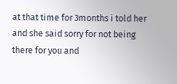at that time for 3months i told her and she said sorry for not being there for you and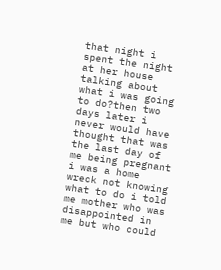that night i spent the night at her house talking about what i was going to do?then two days later i never would have thought that was the last day of me being pregnant i was a home wreck not knowing what to do i told me mother who was disappointed in me but who could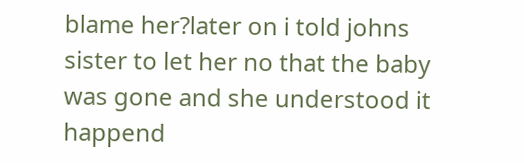blame her?later on i told johns sister to let her no that the baby was gone and she understood it happend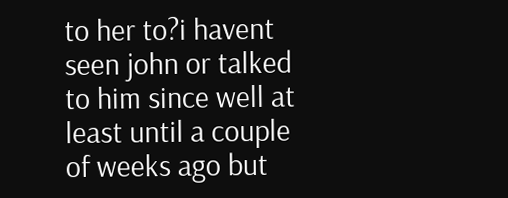to her to?i havent seen john or talked to him since well at least until a couple of weeks ago but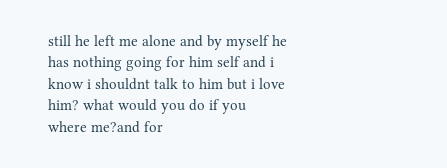still he left me alone and by myself he has nothing going for him self and i know i shouldnt talk to him but i love him? what would you do if you where me?and for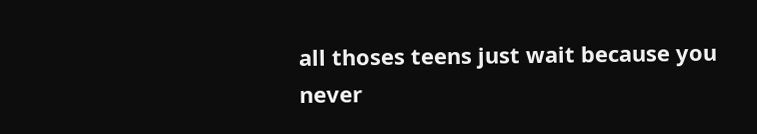all thoses teens just wait because you never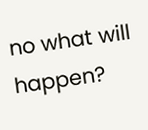no what will happen?